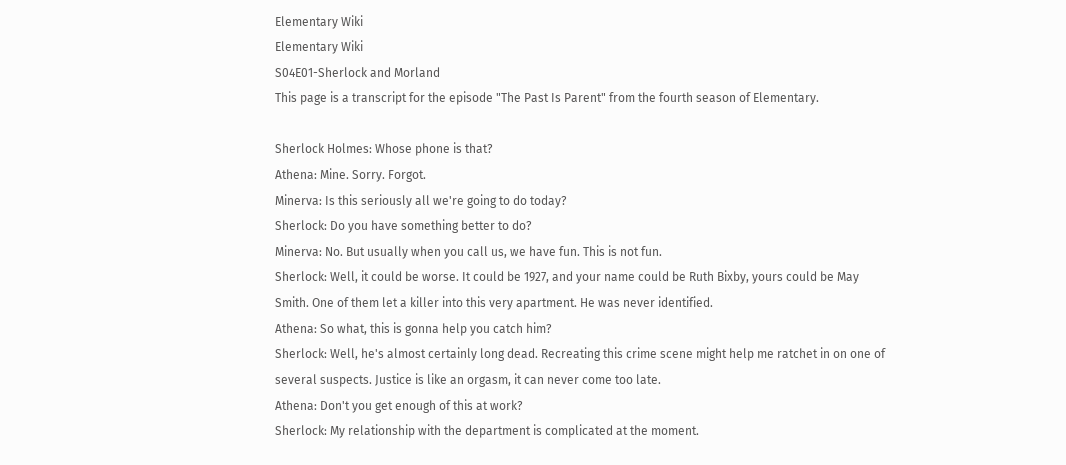Elementary Wiki
Elementary Wiki
S04E01-Sherlock and Morland
This page is a transcript for the episode "The Past Is Parent" from the fourth season of Elementary.

Sherlock Holmes: Whose phone is that?
Athena: Mine. Sorry. Forgot.
Minerva: Is this seriously all we're going to do today?
Sherlock: Do you have something better to do?
Minerva: No. But usually when you call us, we have fun. This is not fun.
Sherlock: Well, it could be worse. It could be 1927, and your name could be Ruth Bixby, yours could be May Smith. One of them let a killer into this very apartment. He was never identified.
Athena: So what, this is gonna help you catch him?
Sherlock: Well, he's almost certainly long dead. Recreating this crime scene might help me ratchet in on one of several suspects. Justice is like an orgasm, it can never come too late.
Athena: Don't you get enough of this at work?
Sherlock: My relationship with the department is complicated at the moment.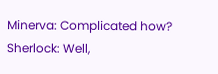Minerva: Complicated how?
Sherlock: Well,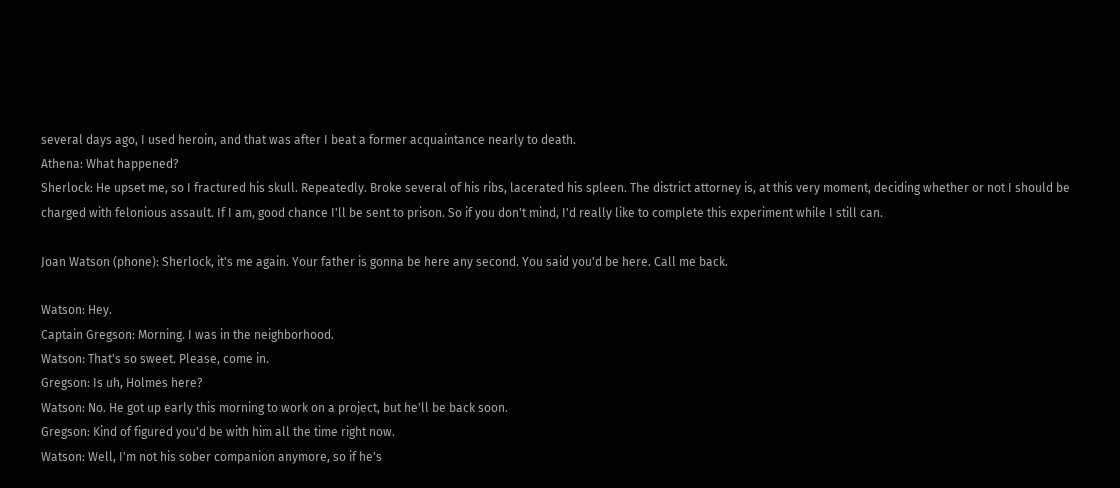several days ago, I used heroin, and that was after I beat a former acquaintance nearly to death.
Athena: What happened?
Sherlock: He upset me, so I fractured his skull. Repeatedly. Broke several of his ribs, lacerated his spleen. The district attorney is, at this very moment, deciding whether or not I should be charged with felonious assault. If I am, good chance I'll be sent to prison. So if you don't mind, I'd really like to complete this experiment while I still can.

Joan Watson (phone): Sherlock, it's me again. Your father is gonna be here any second. You said you'd be here. Call me back.

Watson: Hey.
Captain Gregson: Morning. I was in the neighborhood.
Watson: That's so sweet. Please, come in.
Gregson: Is uh, Holmes here?
Watson: No. He got up early this morning to work on a project, but he'll be back soon.
Gregson: Kind of figured you'd be with him all the time right now.
Watson: Well, I'm not his sober companion anymore, so if he's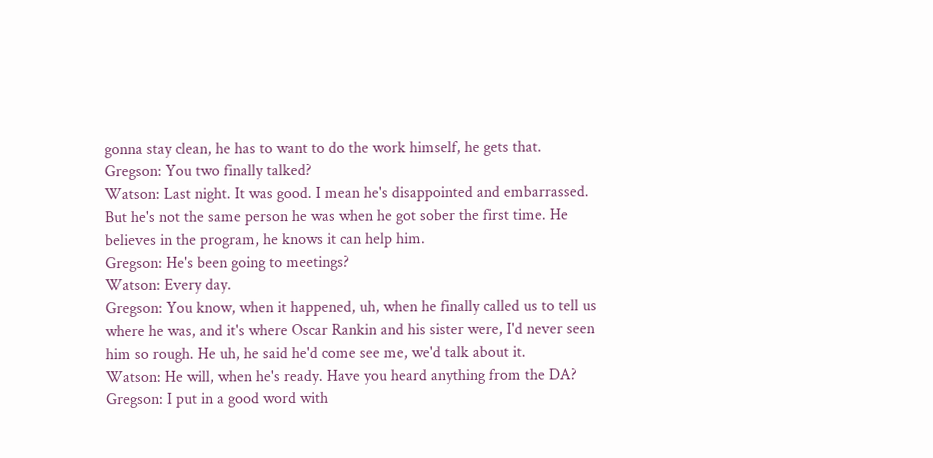gonna stay clean, he has to want to do the work himself, he gets that.
Gregson: You two finally talked?
Watson: Last night. It was good. I mean he's disappointed and embarrassed. But he's not the same person he was when he got sober the first time. He believes in the program, he knows it can help him.
Gregson: He's been going to meetings?
Watson: Every day.
Gregson: You know, when it happened, uh, when he finally called us to tell us where he was, and it's where Oscar Rankin and his sister were, I'd never seen him so rough. He uh, he said he'd come see me, we'd talk about it.
Watson: He will, when he's ready. Have you heard anything from the DA?
Gregson: I put in a good word with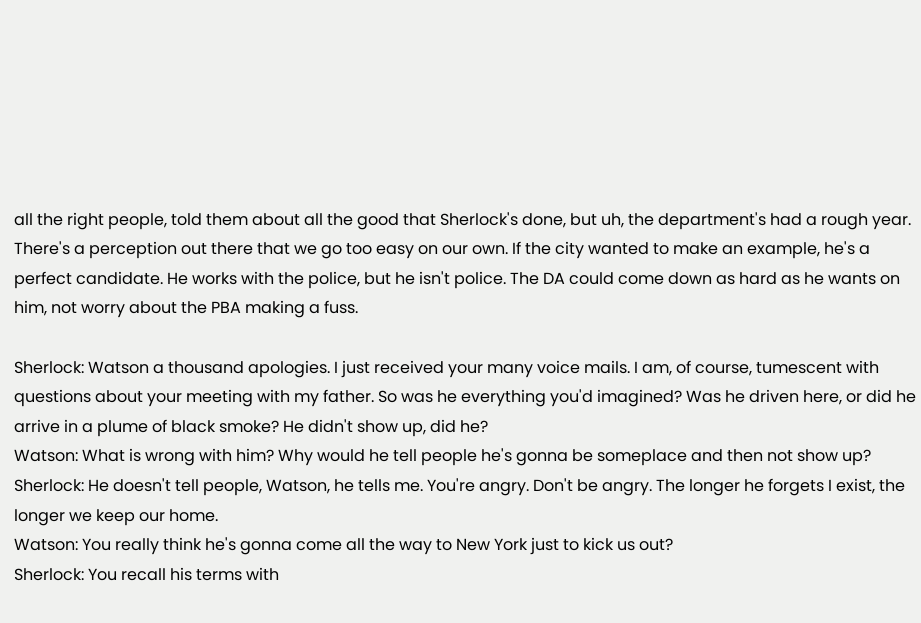all the right people, told them about all the good that Sherlock's done, but uh, the department's had a rough year. There's a perception out there that we go too easy on our own. If the city wanted to make an example, he's a perfect candidate. He works with the police, but he isn't police. The DA could come down as hard as he wants on him, not worry about the PBA making a fuss.

Sherlock: Watson a thousand apologies. I just received your many voice mails. I am, of course, tumescent with questions about your meeting with my father. So was he everything you'd imagined? Was he driven here, or did he arrive in a plume of black smoke? He didn't show up, did he?
Watson: What is wrong with him? Why would he tell people he's gonna be someplace and then not show up?
Sherlock: He doesn't tell people, Watson, he tells me. You're angry. Don't be angry. The longer he forgets I exist, the longer we keep our home.
Watson: You really think he's gonna come all the way to New York just to kick us out?
Sherlock: You recall his terms with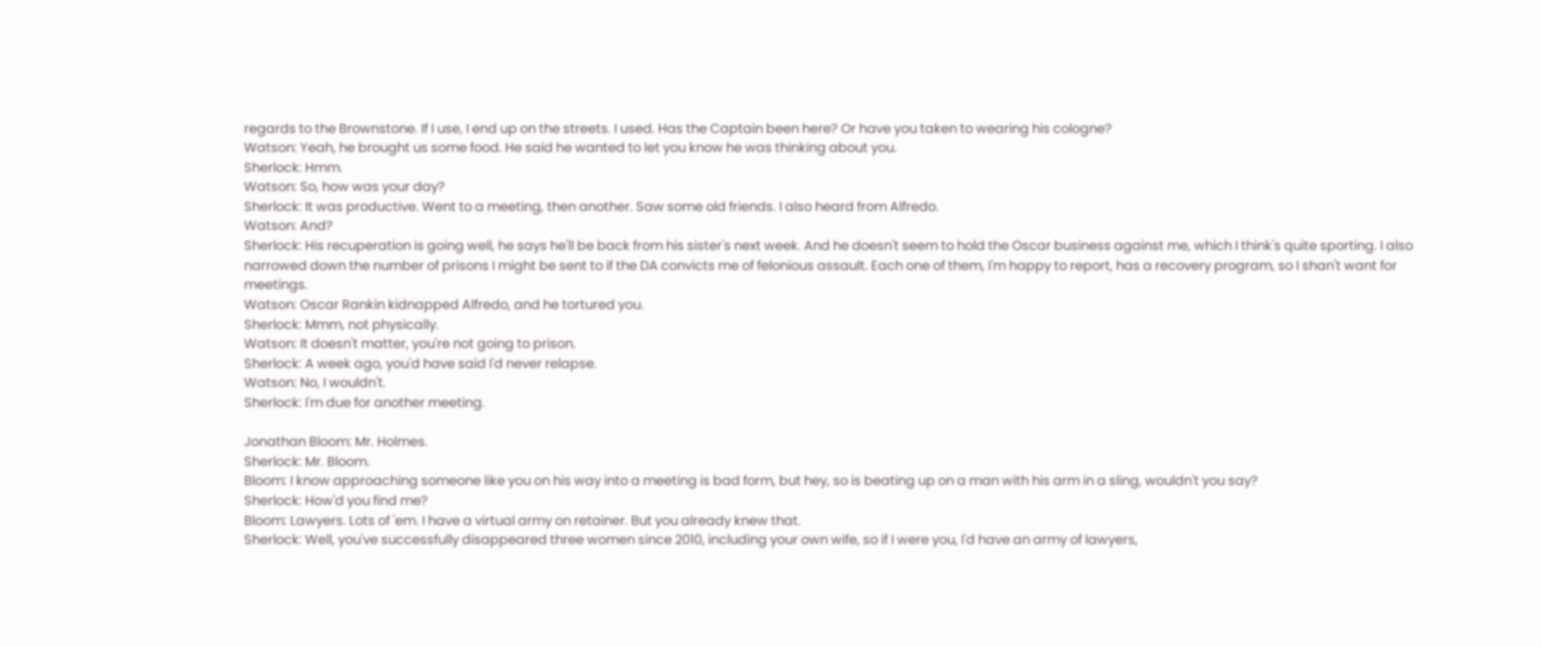regards to the Brownstone. If I use, I end up on the streets. I used. Has the Captain been here? Or have you taken to wearing his cologne?
Watson: Yeah, he brought us some food. He said he wanted to let you know he was thinking about you.
Sherlock: Hmm.
Watson: So, how was your day?
Sherlock: It was productive. Went to a meeting, then another. Saw some old friends. I also heard from Alfredo.
Watson: And?
Sherlock: His recuperation is going well, he says he'll be back from his sister's next week. And he doesn't seem to hold the Oscar business against me, which I think's quite sporting. I also narrowed down the number of prisons I might be sent to if the DA convicts me of felonious assault. Each one of them, I'm happy to report, has a recovery program, so I shan't want for meetings.
Watson: Oscar Rankin kidnapped Alfredo, and he tortured you.
Sherlock: Mmm, not physically.
Watson: It doesn't matter, you're not going to prison.
Sherlock: A week ago, you'd have said I'd never relapse.
Watson: No, I wouldn't.
Sherlock: I'm due for another meeting.

Jonathan Bloom: Mr. Holmes.
Sherlock: Mr. Bloom.
Bloom: I know approaching someone like you on his way into a meeting is bad form, but hey, so is beating up on a man with his arm in a sling, wouldn't you say?
Sherlock: How'd you find me?
Bloom: Lawyers. Lots of 'em. I have a virtual army on retainer. But you already knew that.
Sherlock: Well, you've successfully disappeared three women since 2010, including your own wife, so if I were you, I'd have an army of lawyers,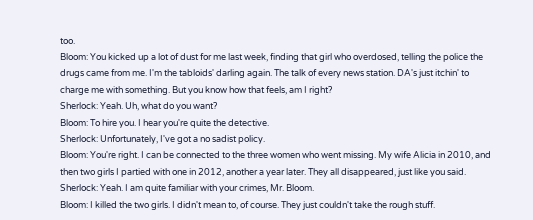too.
Bloom: You kicked up a lot of dust for me last week, finding that girl who overdosed, telling the police the drugs came from me. I'm the tabloids' darling again. The talk of every news station. DA's just itchin' to charge me with something. But you know how that feels, am I right?
Sherlock: Yeah. Uh, what do you want?
Bloom: To hire you. I hear you're quite the detective.
Sherlock: Unfortunately, I've got a no sadist policy.
Bloom: You're right. I can be connected to the three women who went missing. My wife Alicia in 2010, and then two girls I partied with one in 2012, another a year later. They all disappeared, just like you said.
Sherlock: Yeah. I am quite familiar with your crimes, Mr. Bloom.
Bloom: I killed the two girls. I didn't mean to, of course. They just couldn't take the rough stuff.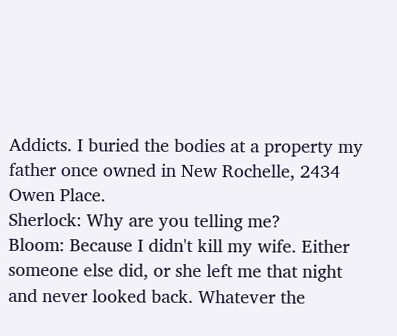Addicts. I buried the bodies at a property my father once owned in New Rochelle, 2434 Owen Place.
Sherlock: Why are you telling me?
Bloom: Because I didn't kill my wife. Either someone else did, or she left me that night and never looked back. Whatever the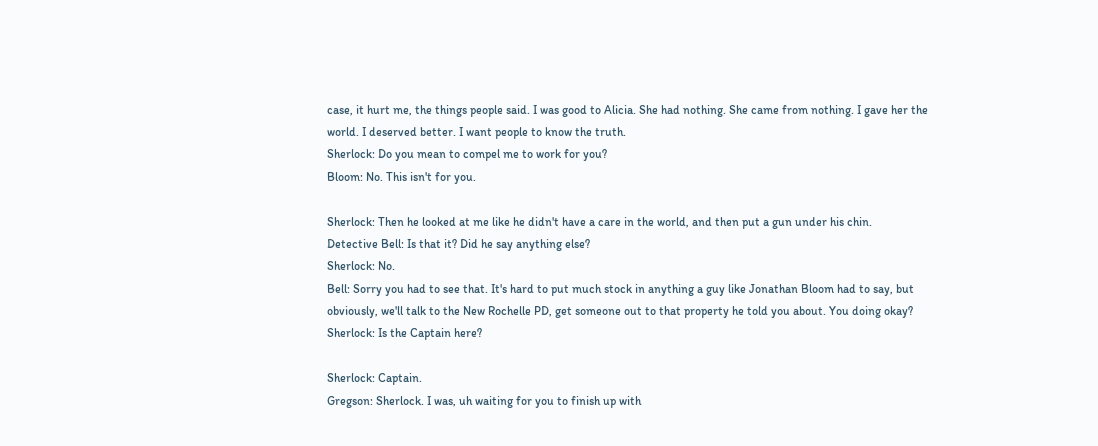case, it hurt me, the things people said. I was good to Alicia. She had nothing. She came from nothing. I gave her the world. I deserved better. I want people to know the truth.
Sherlock: Do you mean to compel me to work for you?
Bloom: No. This isn't for you.

Sherlock: Then he looked at me like he didn't have a care in the world, and then put a gun under his chin.
Detective Bell: Is that it? Did he say anything else?
Sherlock: No.
Bell: Sorry you had to see that. It's hard to put much stock in anything a guy like Jonathan Bloom had to say, but obviously, we'll talk to the New Rochelle PD, get someone out to that property he told you about. You doing okay?
Sherlock: Is the Captain here?

Sherlock: Captain.
Gregson: Sherlock. I was, uh waiting for you to finish up with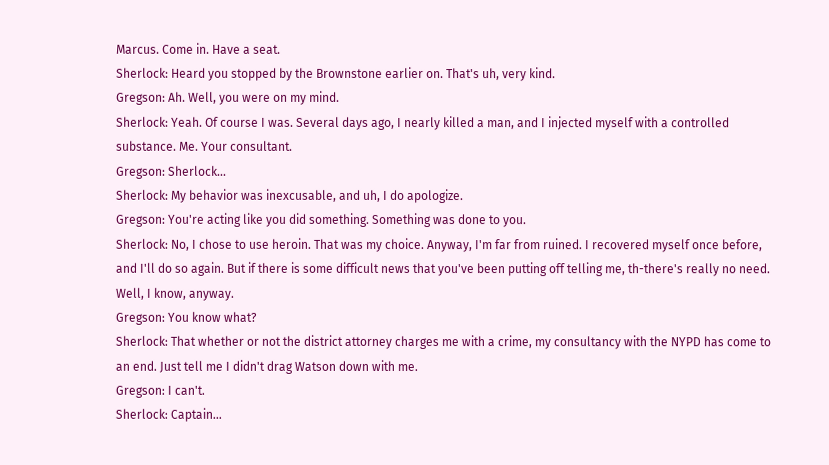Marcus. Come in. Have a seat.
Sherlock: Heard you stopped by the Brownstone earlier on. That's uh, very kind.
Gregson: Ah. Well, you were on my mind.
Sherlock: Yeah. Of course I was. Several days ago, I nearly killed a man, and I injected myself with a controlled substance. Me. Your consultant.
Gregson: Sherlock...
Sherlock: My behavior was inexcusable, and uh, I do apologize.
Gregson: You're acting like you did something. Something was done to you.
Sherlock: No, I chose to use heroin. That was my choice. Anyway, I'm far from ruined. I recovered myself once before, and I'll do so again. But if there is some difficult news that you've been putting off telling me, th-there's really no need. Well, I know, anyway.
Gregson: You know what?
Sherlock: That whether or not the district attorney charges me with a crime, my consultancy with the NYPD has come to an end. Just tell me I didn't drag Watson down with me.
Gregson: I can't.
Sherlock: Captain...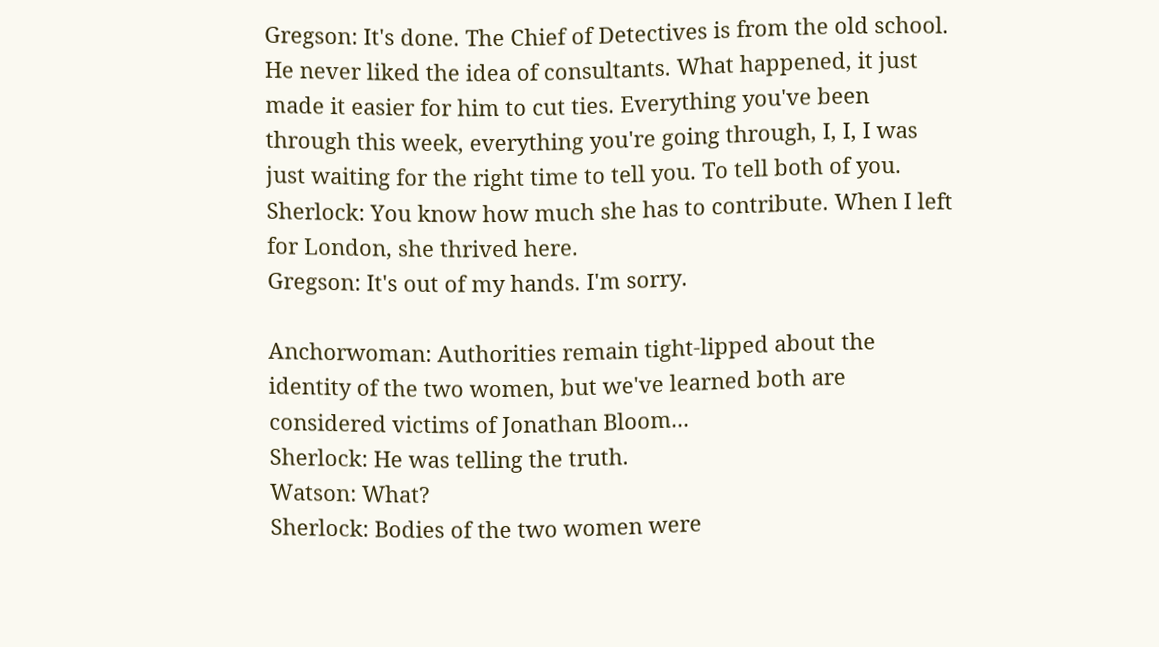Gregson: It's done. The Chief of Detectives is from the old school. He never liked the idea of consultants. What happened, it just made it easier for him to cut ties. Everything you've been through this week, everything you're going through, I, I, I was just waiting for the right time to tell you. To tell both of you.
Sherlock: You know how much she has to contribute. When I left for London, she thrived here.
Gregson: It's out of my hands. I'm sorry.

Anchorwoman: Authorities remain tight-lipped about the identity of the two women, but we've learned both are considered victims of Jonathan Bloom...
Sherlock: He was telling the truth.
Watson: What?
Sherlock: Bodies of the two women were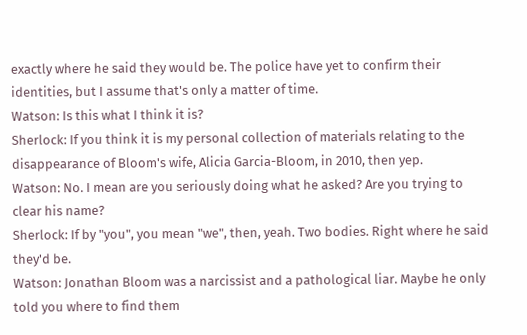exactly where he said they would be. The police have yet to confirm their identities, but I assume that's only a matter of time.
Watson: Is this what I think it is?
Sherlock: If you think it is my personal collection of materials relating to the disappearance of Bloom's wife, Alicia Garcia-Bloom, in 2010, then yep.
Watson: No. I mean are you seriously doing what he asked? Are you trying to clear his name?
Sherlock: If by "you", you mean "we", then, yeah. Two bodies. Right where he said they'd be.
Watson: Jonathan Bloom was a narcissist and a pathological liar. Maybe he only told you where to find them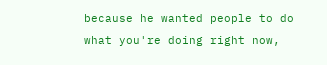because he wanted people to do what you're doing right now,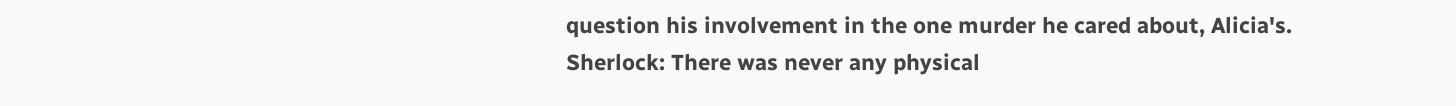question his involvement in the one murder he cared about, Alicia's.
Sherlock: There was never any physical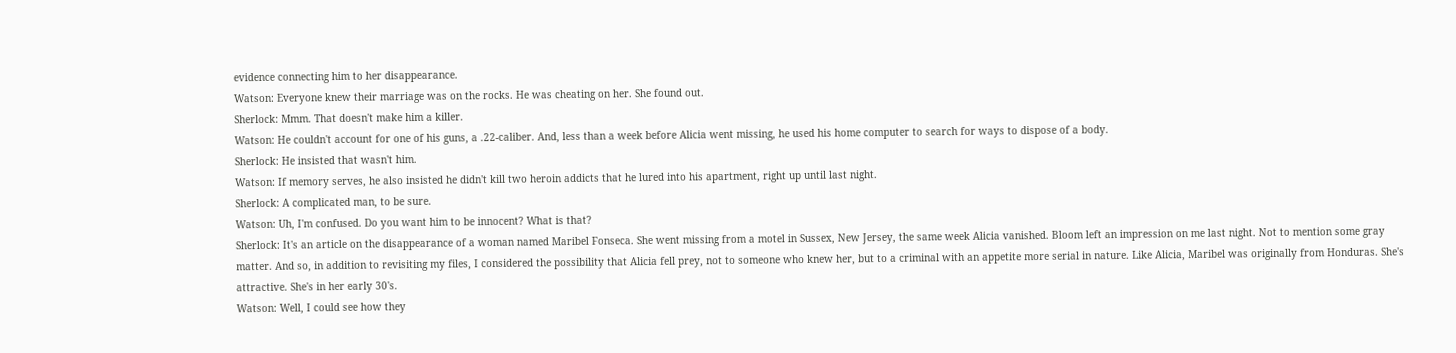evidence connecting him to her disappearance.
Watson: Everyone knew their marriage was on the rocks. He was cheating on her. She found out.
Sherlock: Mmm. That doesn't make him a killer.
Watson: He couldn't account for one of his guns, a .22-caliber. And, less than a week before Alicia went missing, he used his home computer to search for ways to dispose of a body.
Sherlock: He insisted that wasn't him.
Watson: If memory serves, he also insisted he didn't kill two heroin addicts that he lured into his apartment, right up until last night.
Sherlock: A complicated man, to be sure.
Watson: Uh, I'm confused. Do you want him to be innocent? What is that?
Sherlock: It's an article on the disappearance of a woman named Maribel Fonseca. She went missing from a motel in Sussex, New Jersey, the same week Alicia vanished. Bloom left an impression on me last night. Not to mention some gray matter. And so, in addition to revisiting my files, I considered the possibility that Alicia fell prey, not to someone who knew her, but to a criminal with an appetite more serial in nature. Like Alicia, Maribel was originally from Honduras. She's attractive. She's in her early 30's.
Watson: Well, I could see how they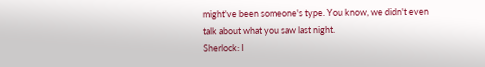might've been someone's type. You know, we didn't even talk about what you saw last night.
Sherlock: I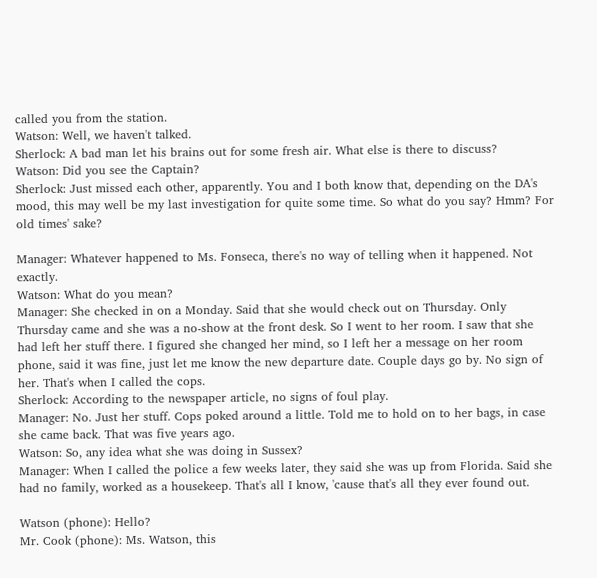called you from the station.
Watson: Well, we haven't talked.
Sherlock: A bad man let his brains out for some fresh air. What else is there to discuss?
Watson: Did you see the Captain?
Sherlock: Just missed each other, apparently. You and I both know that, depending on the DA's mood, this may well be my last investigation for quite some time. So what do you say? Hmm? For old times' sake?

Manager: Whatever happened to Ms. Fonseca, there's no way of telling when it happened. Not exactly.
Watson: What do you mean?
Manager: She checked in on a Monday. Said that she would check out on Thursday. Only Thursday came and she was a no-show at the front desk. So I went to her room. I saw that she had left her stuff there. I figured she changed her mind, so I left her a message on her room phone, said it was fine, just let me know the new departure date. Couple days go by. No sign of her. That's when I called the cops.
Sherlock: According to the newspaper article, no signs of foul play.
Manager: No. Just her stuff. Cops poked around a little. Told me to hold on to her bags, in case she came back. That was five years ago.
Watson: So, any idea what she was doing in Sussex?
Manager: When I called the police a few weeks later, they said she was up from Florida. Said she had no family, worked as a housekeep. That's all I know, 'cause that's all they ever found out.

Watson (phone): Hello?
Mr. Cook (phone): Ms. Watson, this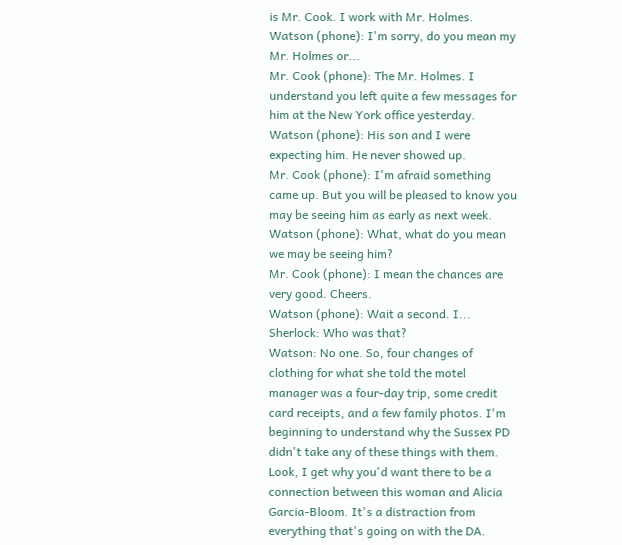is Mr. Cook. I work with Mr. Holmes.
Watson (phone): I'm sorry, do you mean my Mr. Holmes or...
Mr. Cook (phone): The Mr. Holmes. I understand you left quite a few messages for him at the New York office yesterday.
Watson (phone): His son and I were expecting him. He never showed up.
Mr. Cook (phone): I'm afraid something came up. But you will be pleased to know you may be seeing him as early as next week.
Watson (phone): What, what do you mean we may be seeing him?
Mr. Cook (phone): I mean the chances are very good. Cheers.
Watson (phone): Wait a second. I...
Sherlock: Who was that?
Watson: No one. So, four changes of clothing for what she told the motel manager was a four-day trip, some credit card receipts, and a few family photos. I'm beginning to understand why the Sussex PD didn't take any of these things with them. Look, I get why you'd want there to be a connection between this woman and Alicia Garcia-Bloom. It's a distraction from everything that's going on with the DA.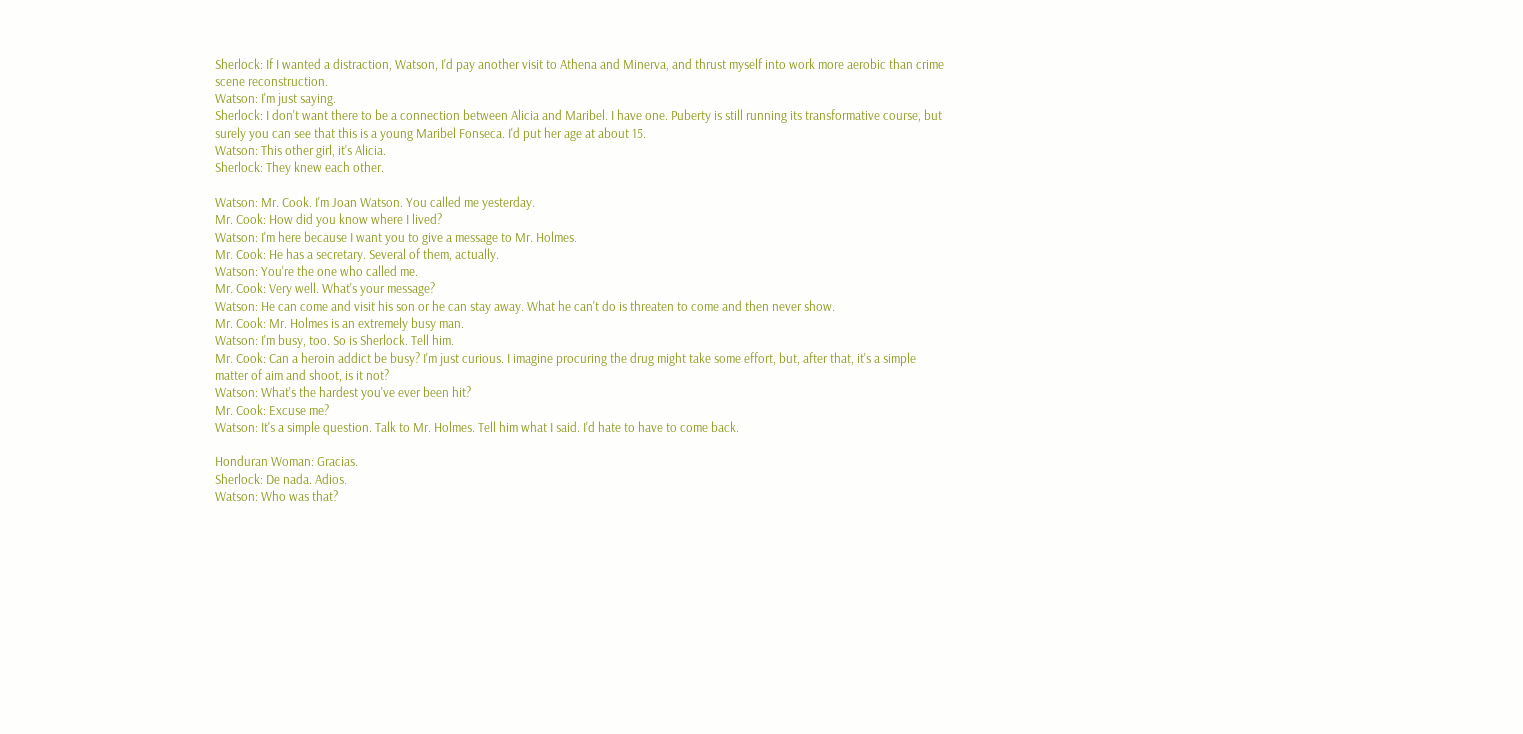Sherlock: If I wanted a distraction, Watson, I'd pay another visit to Athena and Minerva, and thrust myself into work more aerobic than crime scene reconstruction.
Watson: I'm just saying.
Sherlock: I don't want there to be a connection between Alicia and Maribel. I have one. Puberty is still running its transformative course, but surely you can see that this is a young Maribel Fonseca. I'd put her age at about 15.
Watson: This other girl, it's Alicia.
Sherlock: They knew each other.

Watson: Mr. Cook. I'm Joan Watson. You called me yesterday.
Mr. Cook: How did you know where I lived?
Watson: I'm here because I want you to give a message to Mr. Holmes.
Mr. Cook: He has a secretary. Several of them, actually.
Watson: You're the one who called me.
Mr. Cook: Very well. What's your message?
Watson: He can come and visit his son or he can stay away. What he can't do is threaten to come and then never show.
Mr. Cook: Mr. Holmes is an extremely busy man.
Watson: I'm busy, too. So is Sherlock. Tell him.
Mr. Cook: Can a heroin addict be busy? I'm just curious. I imagine procuring the drug might take some effort, but, after that, it's a simple matter of aim and shoot, is it not?
Watson: What's the hardest you've ever been hit?
Mr. Cook: Excuse me?
Watson: It's a simple question. Talk to Mr. Holmes. Tell him what I said. I'd hate to have to come back.

Honduran Woman: Gracias.
Sherlock: De nada. Adios.
Watson: Who was that?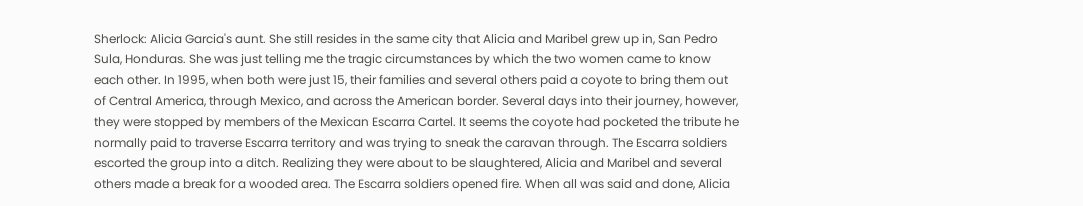Sherlock: Alicia Garcia's aunt. She still resides in the same city that Alicia and Maribel grew up in, San Pedro Sula, Honduras. She was just telling me the tragic circumstances by which the two women came to know each other. In 1995, when both were just 15, their families and several others paid a coyote to bring them out of Central America, through Mexico, and across the American border. Several days into their journey, however, they were stopped by members of the Mexican Escarra Cartel. It seems the coyote had pocketed the tribute he normally paid to traverse Escarra territory and was trying to sneak the caravan through. The Escarra soldiers escorted the group into a ditch. Realizing they were about to be slaughtered, Alicia and Maribel and several others made a break for a wooded area. The Escarra soldiers opened fire. When all was said and done, Alicia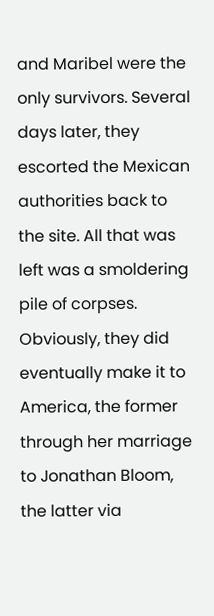and Maribel were the only survivors. Several days later, they escorted the Mexican authorities back to the site. All that was left was a smoldering pile of corpses. Obviously, they did eventually make it to America, the former through her marriage to Jonathan Bloom, the latter via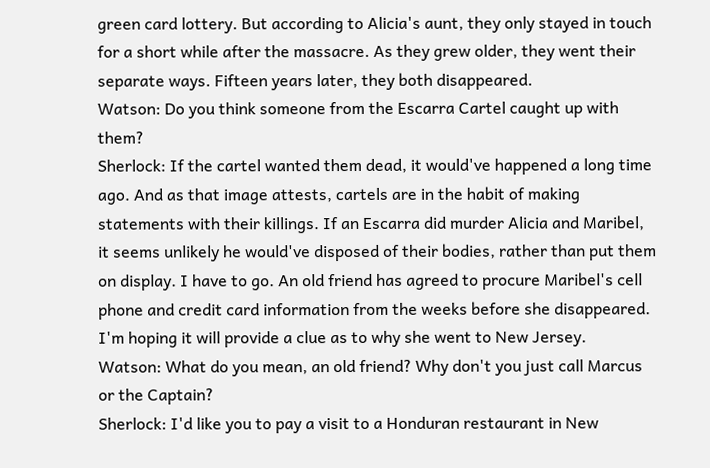green card lottery. But according to Alicia's aunt, they only stayed in touch for a short while after the massacre. As they grew older, they went their separate ways. Fifteen years later, they both disappeared.
Watson: Do you think someone from the Escarra Cartel caught up with them?
Sherlock: If the cartel wanted them dead, it would've happened a long time ago. And as that image attests, cartels are in the habit of making statements with their killings. If an Escarra did murder Alicia and Maribel, it seems unlikely he would've disposed of their bodies, rather than put them on display. I have to go. An old friend has agreed to procure Maribel's cell phone and credit card information from the weeks before she disappeared. I'm hoping it will provide a clue as to why she went to New Jersey.
Watson: What do you mean, an old friend? Why don't you just call Marcus or the Captain?
Sherlock: I'd like you to pay a visit to a Honduran restaurant in New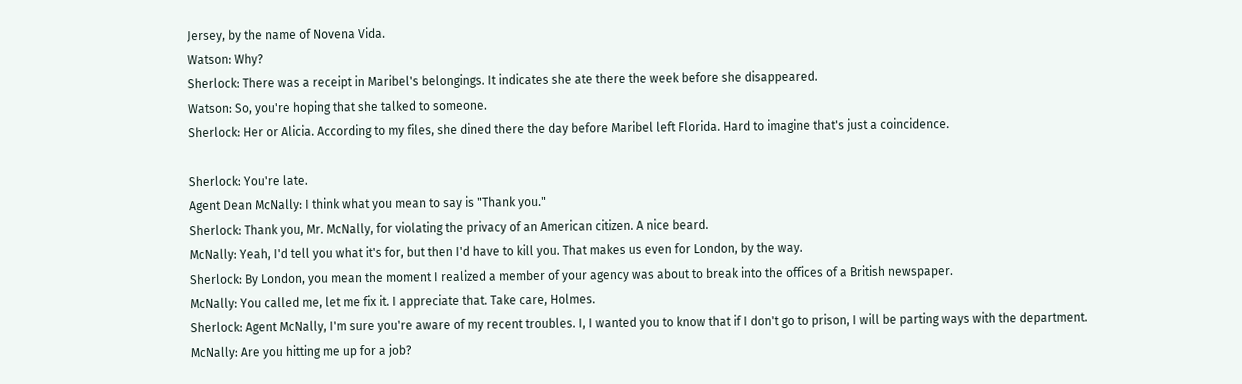Jersey, by the name of Novena Vida.
Watson: Why?
Sherlock: There was a receipt in Maribel's belongings. It indicates she ate there the week before she disappeared.
Watson: So, you're hoping that she talked to someone.
Sherlock: Her or Alicia. According to my files, she dined there the day before Maribel left Florida. Hard to imagine that's just a coincidence.

Sherlock: You're late.
Agent Dean McNally: I think what you mean to say is "Thank you."
Sherlock: Thank you, Mr. McNally, for violating the privacy of an American citizen. A nice beard.
McNally: Yeah, I'd tell you what it's for, but then I'd have to kill you. That makes us even for London, by the way.
Sherlock: By London, you mean the moment I realized a member of your agency was about to break into the offices of a British newspaper.
McNally: You called me, let me fix it. I appreciate that. Take care, Holmes.
Sherlock: Agent McNally, I'm sure you're aware of my recent troubles. I, I wanted you to know that if I don't go to prison, I will be parting ways with the department.
McNally: Are you hitting me up for a job?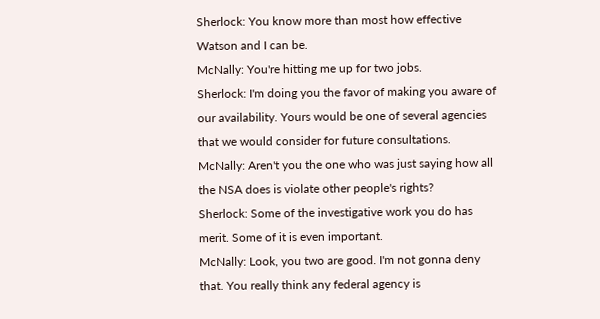Sherlock: You know more than most how effective Watson and I can be.
McNally: You're hitting me up for two jobs.
Sherlock: I'm doing you the favor of making you aware of our availability. Yours would be one of several agencies that we would consider for future consultations.
McNally: Aren't you the one who was just saying how all the NSA does is violate other people's rights?
Sherlock: Some of the investigative work you do has merit. Some of it is even important.
McNally: Look, you two are good. I'm not gonna deny that. You really think any federal agency is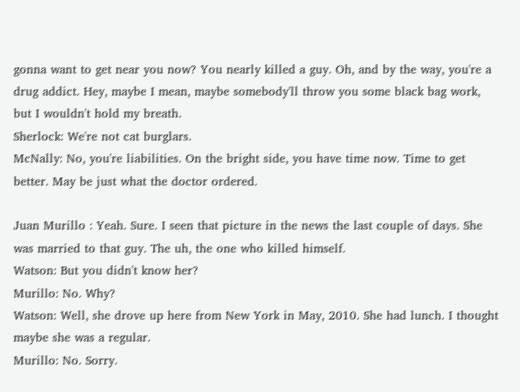gonna want to get near you now? You nearly killed a guy. Oh, and by the way, you're a drug addict. Hey, maybe I mean, maybe somebody'll throw you some black bag work, but I wouldn't hold my breath.
Sherlock: We're not cat burglars.
McNally: No, you're liabilities. On the bright side, you have time now. Time to get better. May be just what the doctor ordered.

Juan Murillo : Yeah. Sure. I seen that picture in the news the last couple of days. She was married to that guy. The uh, the one who killed himself.
Watson: But you didn't know her?
Murillo: No. Why?
Watson: Well, she drove up here from New York in May, 2010. She had lunch. I thought maybe she was a regular.
Murillo: No. Sorry.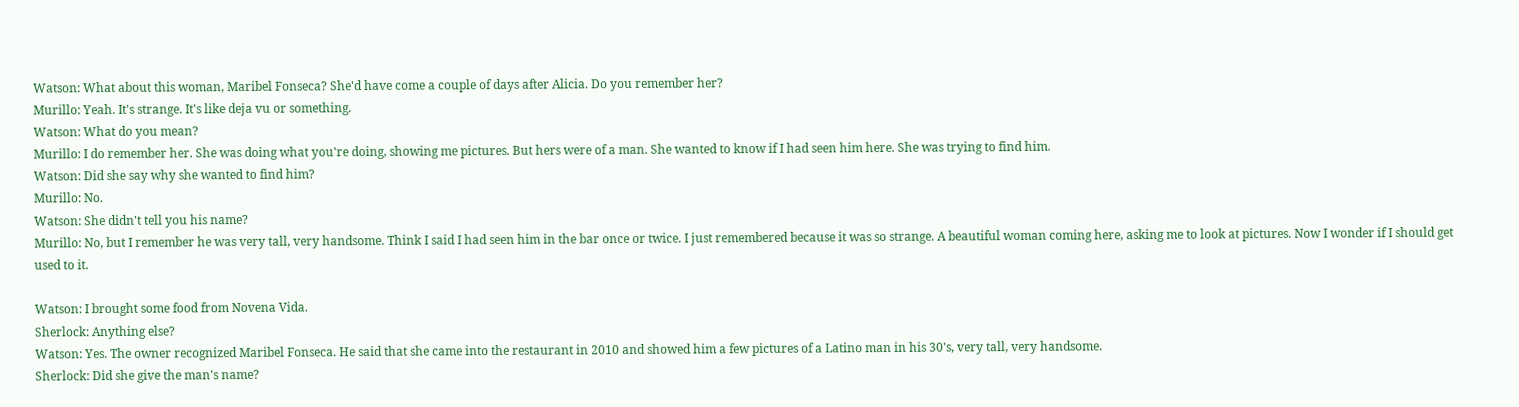Watson: What about this woman, Maribel Fonseca? She'd have come a couple of days after Alicia. Do you remember her?
Murillo: Yeah. It's strange. It's like deja vu or something.
Watson: What do you mean?
Murillo: I do remember her. She was doing what you're doing, showing me pictures. But hers were of a man. She wanted to know if I had seen him here. She was trying to find him.
Watson: Did she say why she wanted to find him?
Murillo: No.
Watson: She didn't tell you his name?
Murillo: No, but I remember he was very tall, very handsome. Think I said I had seen him in the bar once or twice. I just remembered because it was so strange. A beautiful woman coming here, asking me to look at pictures. Now I wonder if I should get used to it.

Watson: I brought some food from Novena Vida.
Sherlock: Anything else?
Watson: Yes. The owner recognized Maribel Fonseca. He said that she came into the restaurant in 2010 and showed him a few pictures of a Latino man in his 30's, very tall, very handsome.
Sherlock: Did she give the man's name?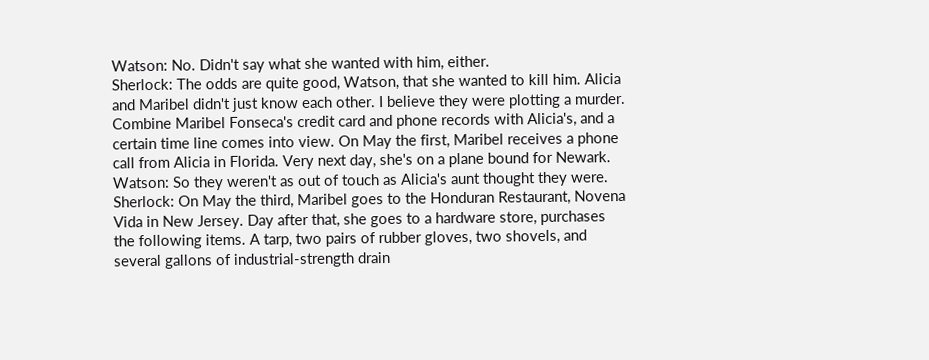Watson: No. Didn't say what she wanted with him, either.
Sherlock: The odds are quite good, Watson, that she wanted to kill him. Alicia and Maribel didn't just know each other. I believe they were plotting a murder. Combine Maribel Fonseca's credit card and phone records with Alicia's, and a certain time line comes into view. On May the first, Maribel receives a phone call from Alicia in Florida. Very next day, she's on a plane bound for Newark.
Watson: So they weren't as out of touch as Alicia's aunt thought they were.
Sherlock: On May the third, Maribel goes to the Honduran Restaurant, Novena Vida in New Jersey. Day after that, she goes to a hardware store, purchases the following items. A tarp, two pairs of rubber gloves, two shovels, and several gallons of industrial-strength drain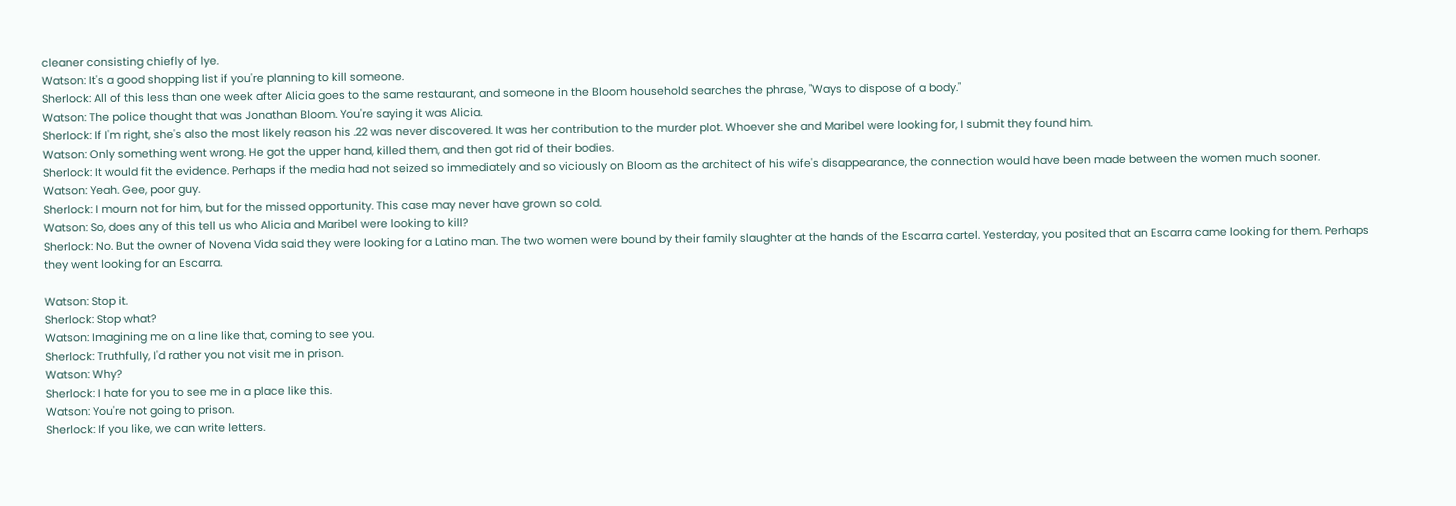cleaner consisting chiefly of lye.
Watson: It's a good shopping list if you're planning to kill someone.
Sherlock: All of this less than one week after Alicia goes to the same restaurant, and someone in the Bloom household searches the phrase, "Ways to dispose of a body."
Watson: The police thought that was Jonathan Bloom. You're saying it was Alicia.
Sherlock: If I'm right, she's also the most likely reason his .22 was never discovered. It was her contribution to the murder plot. Whoever she and Maribel were looking for, I submit they found him.
Watson: Only something went wrong. He got the upper hand, killed them, and then got rid of their bodies.
Sherlock: It would fit the evidence. Perhaps if the media had not seized so immediately and so viciously on Bloom as the architect of his wife's disappearance, the connection would have been made between the women much sooner.
Watson: Yeah. Gee, poor guy.
Sherlock: I mourn not for him, but for the missed opportunity. This case may never have grown so cold.
Watson: So, does any of this tell us who Alicia and Maribel were looking to kill?
Sherlock: No. But the owner of Novena Vida said they were looking for a Latino man. The two women were bound by their family slaughter at the hands of the Escarra cartel. Yesterday, you posited that an Escarra came looking for them. Perhaps they went looking for an Escarra.

Watson: Stop it.
Sherlock: Stop what?
Watson: Imagining me on a line like that, coming to see you.
Sherlock: Truthfully, I'd rather you not visit me in prison.
Watson: Why?
Sherlock: I hate for you to see me in a place like this.
Watson: You're not going to prison.
Sherlock: If you like, we can write letters.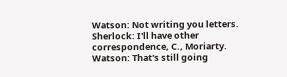Watson: Not writing you letters.
Sherlock: I'll have other correspondence, C., Moriarty.
Watson: That's still going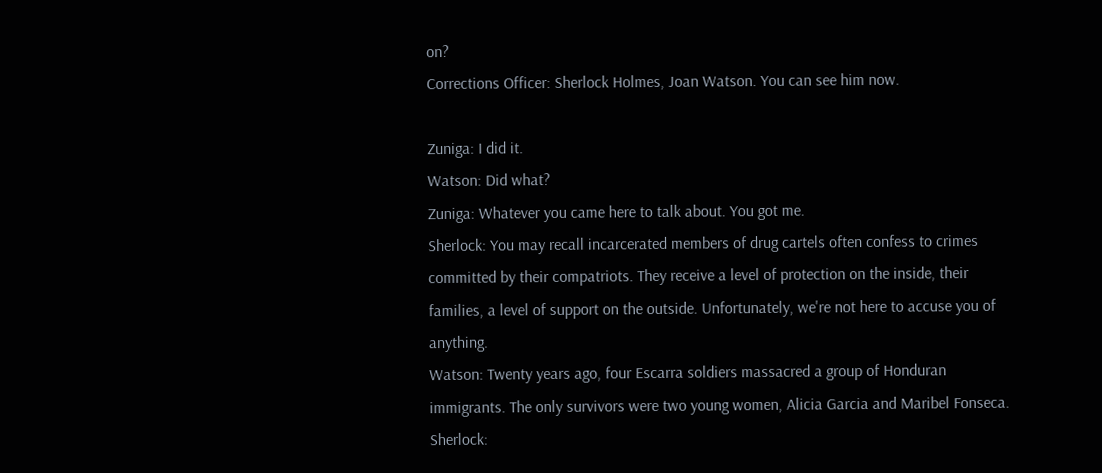on?
Corrections Officer: Sherlock Holmes, Joan Watson. You can see him now.

Zuniga: I did it.
Watson: Did what?
Zuniga: Whatever you came here to talk about. You got me.
Sherlock: You may recall incarcerated members of drug cartels often confess to crimes committed by their compatriots. They receive a level of protection on the inside, their families, a level of support on the outside. Unfortunately, we're not here to accuse you of anything.
Watson: Twenty years ago, four Escarra soldiers massacred a group of Honduran immigrants. The only survivors were two young women, Alicia Garcia and Maribel Fonseca.
Sherlock: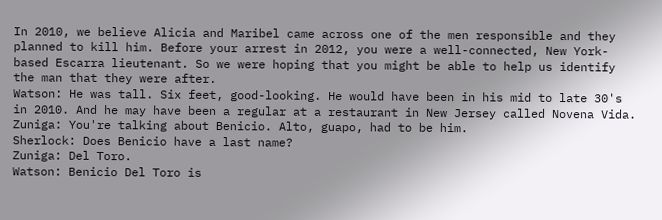In 2010, we believe Alicia and Maribel came across one of the men responsible and they planned to kill him. Before your arrest in 2012, you were a well-connected, New York-based Escarra lieutenant. So we were hoping that you might be able to help us identify the man that they were after.
Watson: He was tall. Six feet, good-looking. He would have been in his mid to late 30's in 2010. And he may have been a regular at a restaurant in New Jersey called Novena Vida.
Zuniga: You're talking about Benicio. Alto, guapo, had to be him.
Sherlock: Does Benicio have a last name?
Zuniga: Del Toro.
Watson: Benicio Del Toro is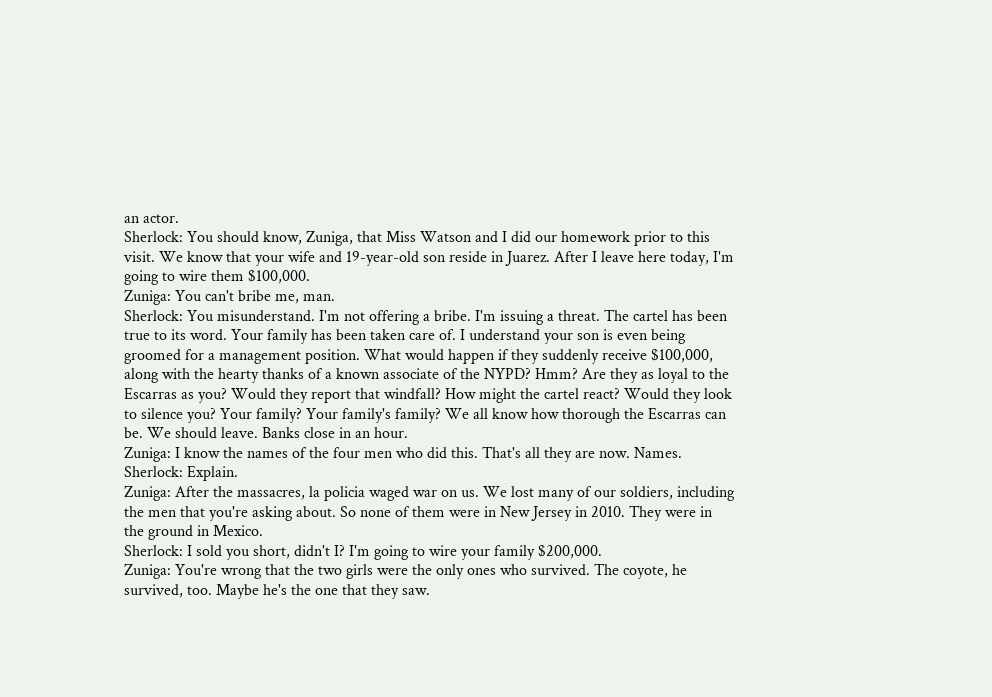an actor.
Sherlock: You should know, Zuniga, that Miss Watson and I did our homework prior to this visit. We know that your wife and 19-year-old son reside in Juarez. After I leave here today, I'm going to wire them $100,000.
Zuniga: You can't bribe me, man.
Sherlock: You misunderstand. I'm not offering a bribe. I'm issuing a threat. The cartel has been true to its word. Your family has been taken care of. I understand your son is even being groomed for a management position. What would happen if they suddenly receive $100,000, along with the hearty thanks of a known associate of the NYPD? Hmm? Are they as loyal to the Escarras as you? Would they report that windfall? How might the cartel react? Would they look to silence you? Your family? Your family's family? We all know how thorough the Escarras can be. We should leave. Banks close in an hour.
Zuniga: I know the names of the four men who did this. That's all they are now. Names.
Sherlock: Explain.
Zuniga: After the massacres, la policia waged war on us. We lost many of our soldiers, including the men that you're asking about. So none of them were in New Jersey in 2010. They were in the ground in Mexico.
Sherlock: I sold you short, didn't I? I'm going to wire your family $200,000.
Zuniga: You're wrong that the two girls were the only ones who survived. The coyote, he survived, too. Maybe he's the one that they saw.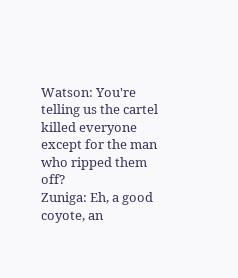Watson: You're telling us the cartel killed everyone except for the man who ripped them off?
Zuniga: Eh, a good coyote, an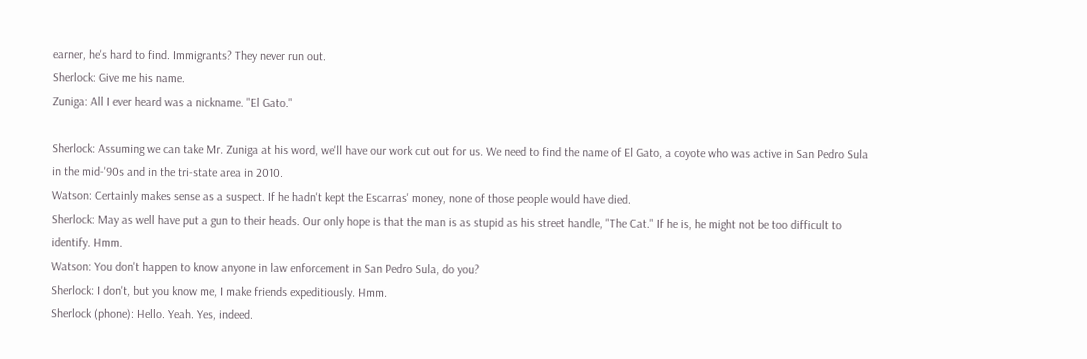earner, he's hard to find. Immigrants? They never run out.
Sherlock: Give me his name.
Zuniga: All I ever heard was a nickname. "El Gato."

Sherlock: Assuming we can take Mr. Zuniga at his word, we'll have our work cut out for us. We need to find the name of El Gato, a coyote who was active in San Pedro Sula in the mid-'90s and in the tri-state area in 2010.
Watson: Certainly makes sense as a suspect. If he hadn't kept the Escarras' money, none of those people would have died.
Sherlock: May as well have put a gun to their heads. Our only hope is that the man is as stupid as his street handle, "The Cat." If he is, he might not be too difficult to identify. Hmm.
Watson: You don't happen to know anyone in law enforcement in San Pedro Sula, do you?
Sherlock: I don't, but you know me, I make friends expeditiously. Hmm.
Sherlock (phone): Hello. Yeah. Yes, indeed.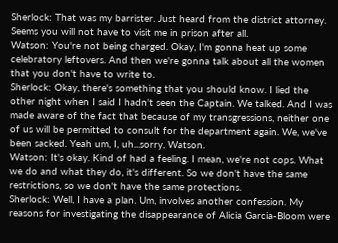Sherlock: That was my barrister. Just heard from the district attorney. Seems you will not have to visit me in prison after all.
Watson: You're not being charged. Okay, I'm gonna heat up some celebratory leftovers. And then we're gonna talk about all the women that you don't have to write to.
Sherlock: Okay, there's something that you should know. I lied the other night when I said I hadn't seen the Captain. We talked. And I was made aware of the fact that because of my transgressions, neither one of us will be permitted to consult for the department again. We, we've been sacked. Yeah um, I, uh...sorry, Watson.
Watson: It's okay. Kind of had a feeling. I mean, we're not cops. What we do and what they do, it's different. So we don't have the same restrictions, so we don't have the same protections.
Sherlock: Well, I have a plan. Um, involves another confession. My reasons for investigating the disappearance of Alicia Garcia-Bloom were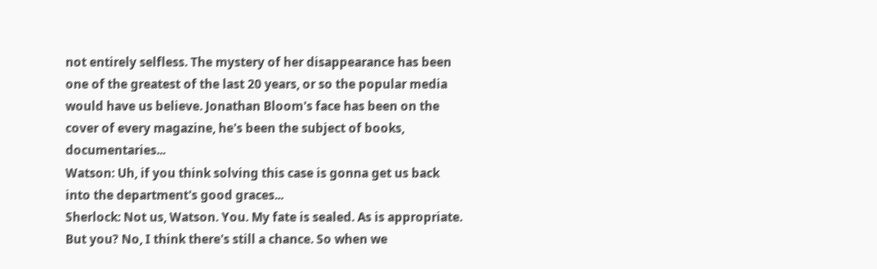not entirely selfless. The mystery of her disappearance has been one of the greatest of the last 20 years, or so the popular media would have us believe. Jonathan Bloom's face has been on the cover of every magazine, he's been the subject of books, documentaries...
Watson: Uh, if you think solving this case is gonna get us back into the department's good graces...
Sherlock: Not us, Watson. You. My fate is sealed. As is appropriate. But you? No, I think there's still a chance. So when we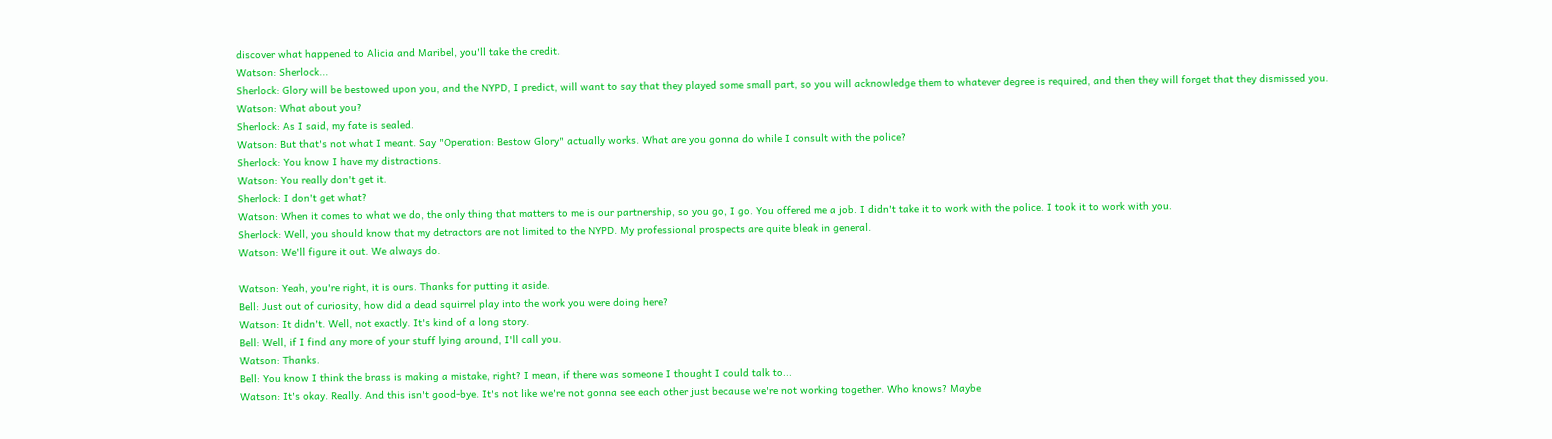discover what happened to Alicia and Maribel, you'll take the credit.
Watson: Sherlock...
Sherlock: Glory will be bestowed upon you, and the NYPD, I predict, will want to say that they played some small part, so you will acknowledge them to whatever degree is required, and then they will forget that they dismissed you.
Watson: What about you?
Sherlock: As I said, my fate is sealed.
Watson: But that's not what I meant. Say "Operation: Bestow Glory" actually works. What are you gonna do while I consult with the police?
Sherlock: You know I have my distractions.
Watson: You really don't get it.
Sherlock: I don't get what?
Watson: When it comes to what we do, the only thing that matters to me is our partnership, so you go, I go. You offered me a job. I didn't take it to work with the police. I took it to work with you.
Sherlock: Well, you should know that my detractors are not limited to the NYPD. My professional prospects are quite bleak in general.
Watson: We'll figure it out. We always do.

Watson: Yeah, you're right, it is ours. Thanks for putting it aside.
Bell: Just out of curiosity, how did a dead squirrel play into the work you were doing here?
Watson: It didn't. Well, not exactly. It's kind of a long story.
Bell: Well, if I find any more of your stuff lying around, I'll call you.
Watson: Thanks.
Bell: You know I think the brass is making a mistake, right? I mean, if there was someone I thought I could talk to...
Watson: It's okay. Really. And this isn't good-bye. It's not like we're not gonna see each other just because we're not working together. Who knows? Maybe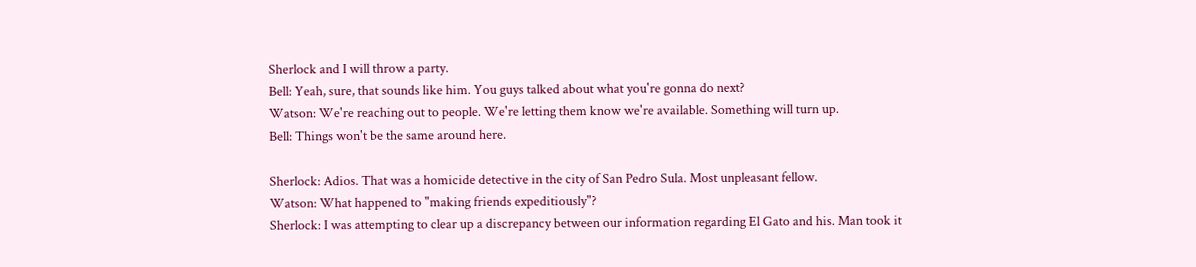Sherlock and I will throw a party.
Bell: Yeah, sure, that sounds like him. You guys talked about what you're gonna do next?
Watson: We're reaching out to people. We're letting them know we're available. Something will turn up.
Bell: Things won't be the same around here.

Sherlock: Adios. That was a homicide detective in the city of San Pedro Sula. Most unpleasant fellow.
Watson: What happened to "making friends expeditiously"?
Sherlock: I was attempting to clear up a discrepancy between our information regarding El Gato and his. Man took it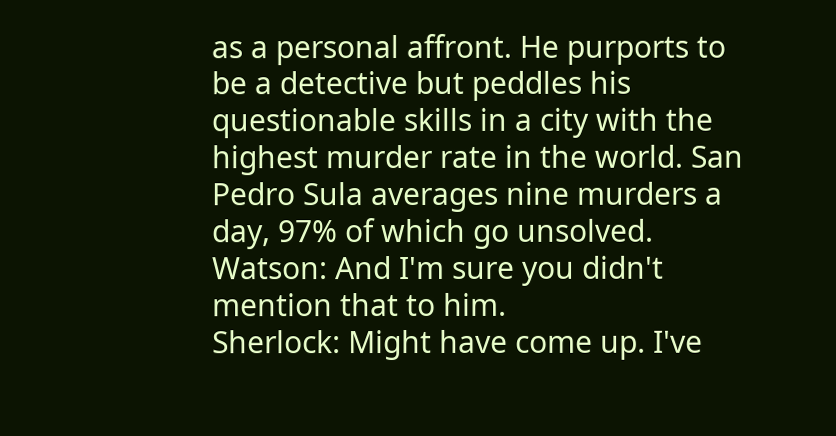as a personal affront. He purports to be a detective but peddles his questionable skills in a city with the highest murder rate in the world. San Pedro Sula averages nine murders a day, 97% of which go unsolved.
Watson: And I'm sure you didn't mention that to him.
Sherlock: Might have come up. I've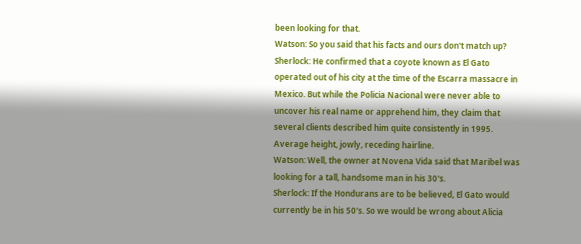been looking for that.
Watson: So you said that his facts and ours don't match up?
Sherlock: He confirmed that a coyote known as El Gato operated out of his city at the time of the Escarra massacre in Mexico. But while the Policia Nacional were never able to uncover his real name or apprehend him, they claim that several clients described him quite consistently in 1995. Average height, jowly, receding hairline.
Watson: Well, the owner at Novena Vida said that Maribel was looking for a tall, handsome man in his 30's.
Sherlock: If the Hondurans are to be believed, El Gato would currently be in his 50's. So we would be wrong about Alicia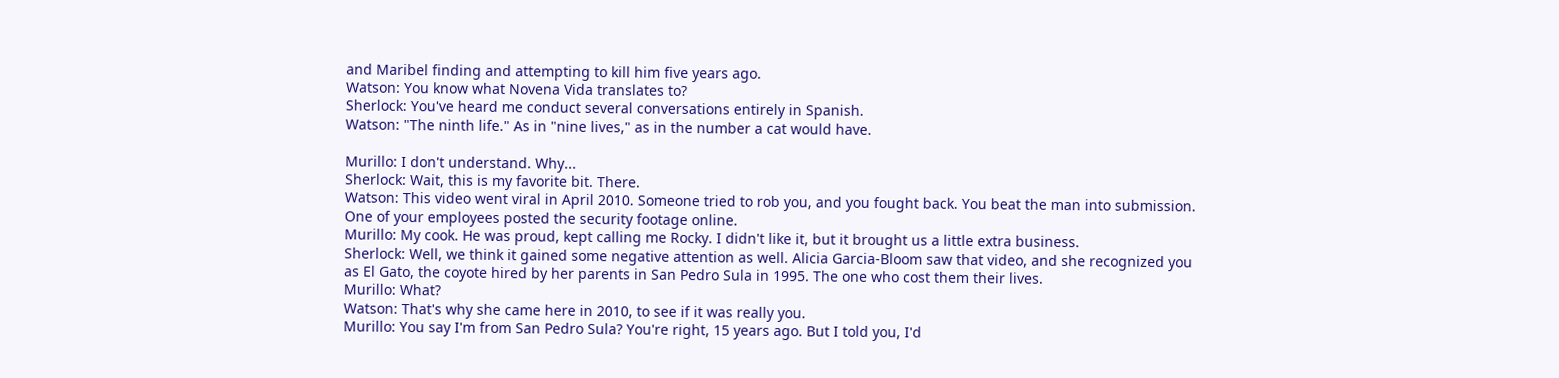and Maribel finding and attempting to kill him five years ago.
Watson: You know what Novena Vida translates to?
Sherlock: You've heard me conduct several conversations entirely in Spanish.
Watson: "The ninth life." As in "nine lives," as in the number a cat would have.

Murillo: I don't understand. Why...
Sherlock: Wait, this is my favorite bit. There.
Watson: This video went viral in April 2010. Someone tried to rob you, and you fought back. You beat the man into submission. One of your employees posted the security footage online.
Murillo: My cook. He was proud, kept calling me Rocky. I didn't like it, but it brought us a little extra business.
Sherlock: Well, we think it gained some negative attention as well. Alicia Garcia-Bloom saw that video, and she recognized you as El Gato, the coyote hired by her parents in San Pedro Sula in 1995. The one who cost them their lives.
Murillo: What?
Watson: That's why she came here in 2010, to see if it was really you.
Murillo: You say I'm from San Pedro Sula? You're right, 15 years ago. But I told you, I'd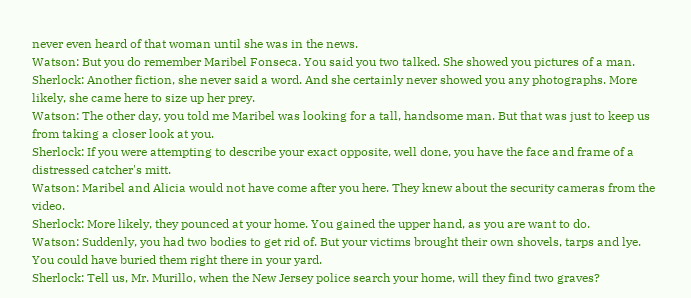never even heard of that woman until she was in the news.
Watson: But you do remember Maribel Fonseca. You said you two talked. She showed you pictures of a man.
Sherlock: Another fiction, she never said a word. And she certainly never showed you any photographs. More likely, she came here to size up her prey.
Watson: The other day, you told me Maribel was looking for a tall, handsome man. But that was just to keep us from taking a closer look at you.
Sherlock: If you were attempting to describe your exact opposite, well done, you have the face and frame of a distressed catcher's mitt.
Watson: Maribel and Alicia would not have come after you here. They knew about the security cameras from the video.
Sherlock: More likely, they pounced at your home. You gained the upper hand, as you are want to do.
Watson: Suddenly, you had two bodies to get rid of. But your victims brought their own shovels, tarps and lye. You could have buried them right there in your yard.
Sherlock: Tell us, Mr. Murillo, when the New Jersey police search your home, will they find two graves?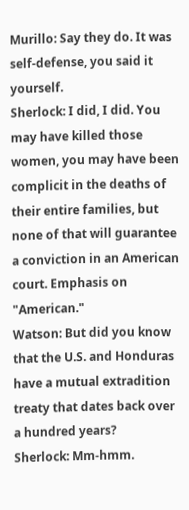Murillo: Say they do. It was self-defense, you said it yourself.
Sherlock: I did, I did. You may have killed those women, you may have been complicit in the deaths of their entire families, but none of that will guarantee a conviction in an American court. Emphasis on "American."
Watson: But did you know that the U.S. and Honduras have a mutual extradition treaty that dates back over a hundred years?
Sherlock: Mm-hmm.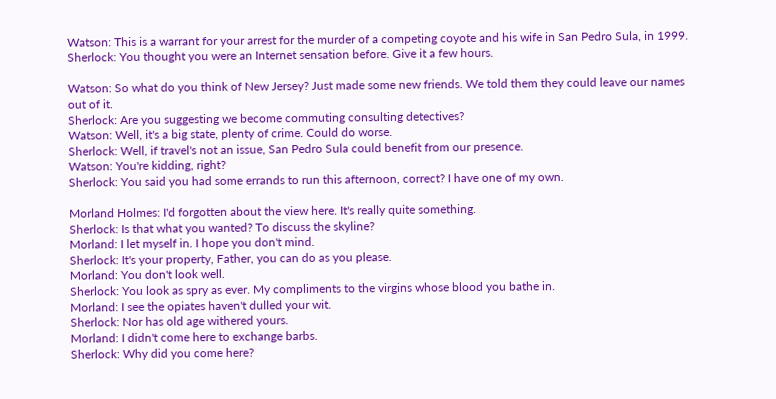Watson: This is a warrant for your arrest for the murder of a competing coyote and his wife in San Pedro Sula, in 1999.
Sherlock: You thought you were an Internet sensation before. Give it a few hours.

Watson: So what do you think of New Jersey? Just made some new friends. We told them they could leave our names out of it.
Sherlock: Are you suggesting we become commuting consulting detectives?
Watson: Well, it's a big state, plenty of crime. Could do worse.
Sherlock: Well, if travel's not an issue, San Pedro Sula could benefit from our presence.
Watson: You're kidding, right?
Sherlock: You said you had some errands to run this afternoon, correct? I have one of my own.

Morland Holmes: I'd forgotten about the view here. It's really quite something.
Sherlock: Is that what you wanted? To discuss the skyline?
Morland: I let myself in. I hope you don't mind.
Sherlock: It's your property, Father, you can do as you please.
Morland: You don't look well.
Sherlock: You look as spry as ever. My compliments to the virgins whose blood you bathe in.
Morland: I see the opiates haven't dulled your wit.
Sherlock: Nor has old age withered yours.
Morland: I didn't come here to exchange barbs.
Sherlock: Why did you come here?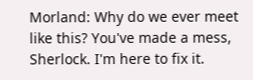Morland: Why do we ever meet like this? You've made a mess, Sherlock. I'm here to fix it.